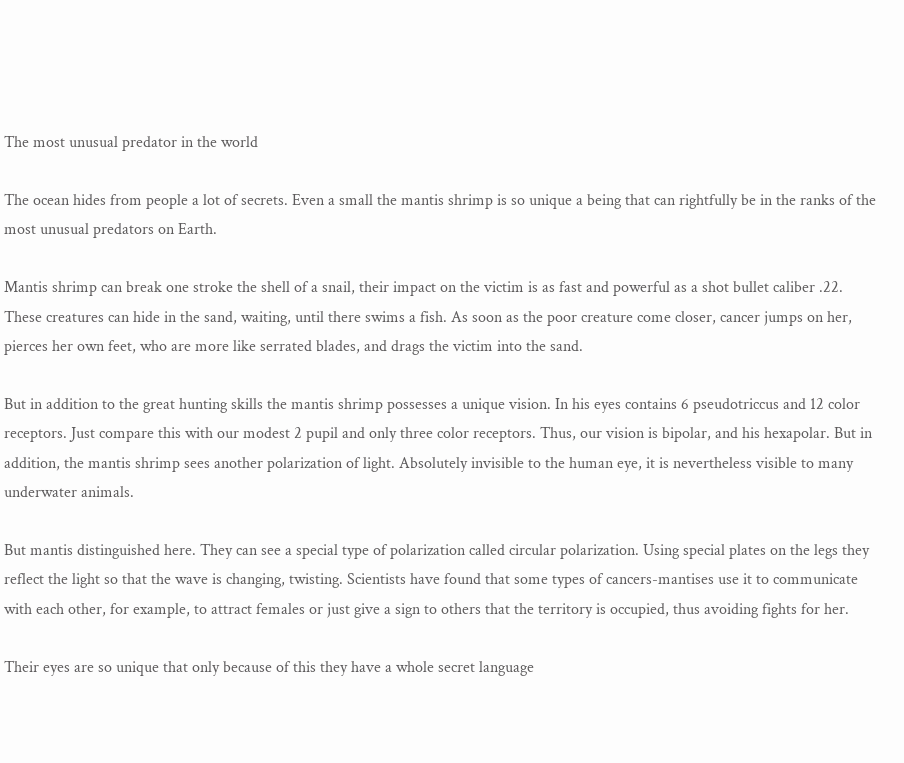The most unusual predator in the world

The ocean hides from people a lot of secrets. Even a small the mantis shrimp is so unique a being that can rightfully be in the ranks of the most unusual predators on Earth.

Mantis shrimp can break one stroke the shell of a snail, their impact on the victim is as fast and powerful as a shot bullet caliber .22. These creatures can hide in the sand, waiting, until there swims a fish. As soon as the poor creature come closer, cancer jumps on her, pierces her own feet, who are more like serrated blades, and drags the victim into the sand.

But in addition to the great hunting skills the mantis shrimp possesses a unique vision. In his eyes contains 6 pseudotriccus and 12 color receptors. Just compare this with our modest 2 pupil and only three color receptors. Thus, our vision is bipolar, and his hexapolar. But in addition, the mantis shrimp sees another polarization of light. Absolutely invisible to the human eye, it is nevertheless visible to many underwater animals.

But mantis distinguished here. They can see a special type of polarization called circular polarization. Using special plates on the legs they reflect the light so that the wave is changing, twisting. Scientists have found that some types of cancers-mantises use it to communicate with each other, for example, to attract females or just give a sign to others that the territory is occupied, thus avoiding fights for her.

Their eyes are so unique that only because of this they have a whole secret language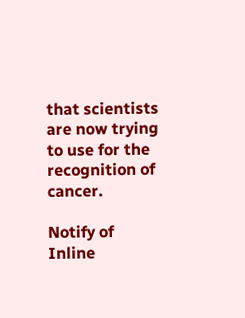that scientists are now trying to use for the recognition of cancer.

Notify of
Inline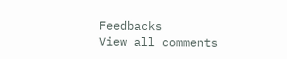Feedbacks
View all comments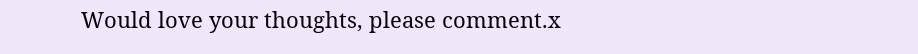Would love your thoughts, please comment.x